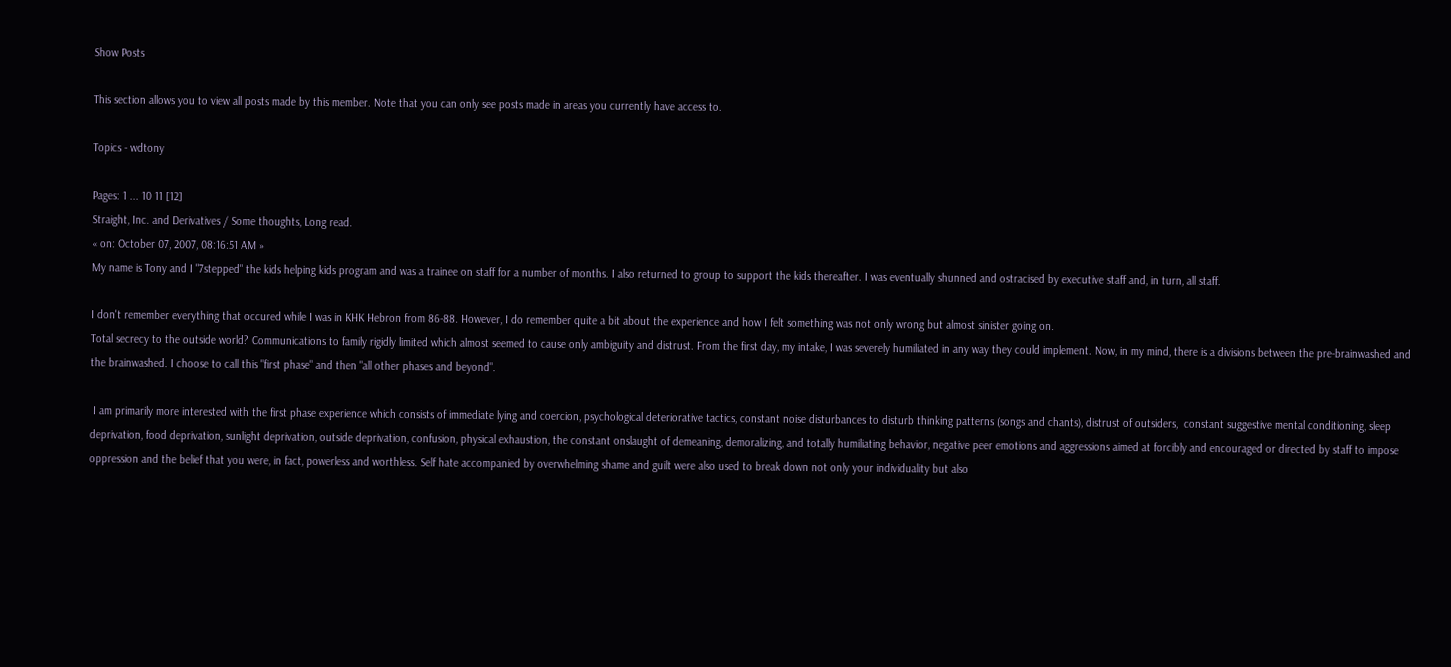Show Posts

This section allows you to view all posts made by this member. Note that you can only see posts made in areas you currently have access to.

Topics - wdtony

Pages: 1 ... 10 11 [12]
Straight, Inc. and Derivatives / Some thoughts, Long read.
« on: October 07, 2007, 08:16:51 AM »
My name is Tony and I "7stepped" the kids helping kids program and was a trainee on staff for a number of months. I also returned to group to support the kids thereafter. I was eventually shunned and ostracised by executive staff and, in turn, all staff.

I don't remember everything that occured while I was in KHK Hebron from 86-88. However, I do remember quite a bit about the experience and how I felt something was not only wrong but almost sinister going on.
Total secrecy to the outside world? Communications to family rigidly limited which almost seemed to cause only ambiguity and distrust. From the first day, my intake, I was severely humiliated in any way they could implement. Now, in my mind, there is a divisions between the pre-brainwashed and the brainwashed. I choose to call this "first phase" and then "all other phases and beyond".

 I am primarily more interested with the first phase experience which consists of immediate lying and coercion, psychological deteriorative tactics, constant noise disturbances to disturb thinking patterns (songs and chants), distrust of outsiders,  constant suggestive mental conditioning, sleep deprivation, food deprivation, sunlight deprivation, outside deprivation, confusion, physical exhaustion, the constant onslaught of demeaning, demoralizing, and totally humiliating behavior, negative peer emotions and aggressions aimed at forcibly and encouraged or directed by staff to impose oppression and the belief that you were, in fact, powerless and worthless. Self hate accompanied by overwhelming shame and guilt were also used to break down not only your individuality but also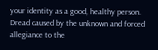your identity as a good, healthy person. Dread caused by the unknown and forced allegiance to the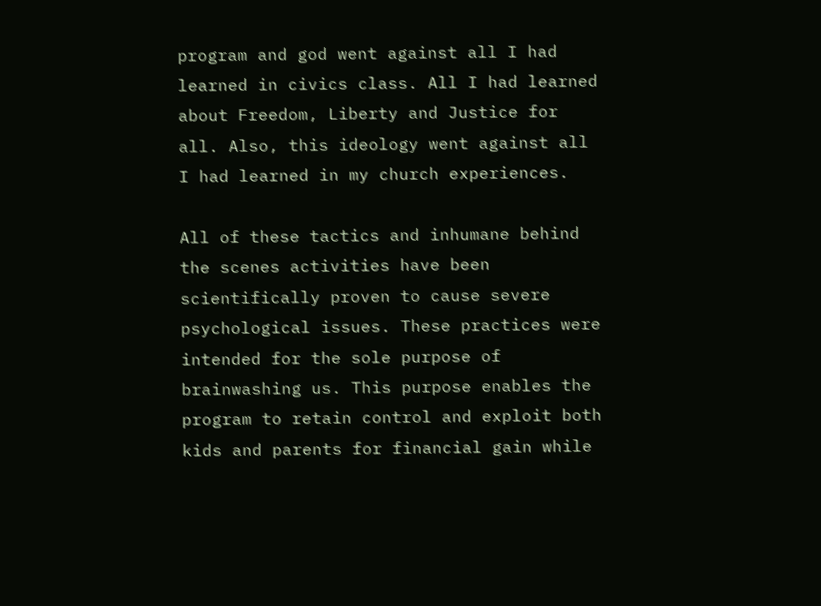program and god went against all I had learned in civics class. All I had learned about Freedom, Liberty and Justice for all. Also, this ideology went against all I had learned in my church experiences.

All of these tactics and inhumane behind the scenes activities have been scientifically proven to cause severe psychological issues. These practices were intended for the sole purpose of brainwashing us. This purpose enables the program to retain control and exploit both kids and parents for financial gain while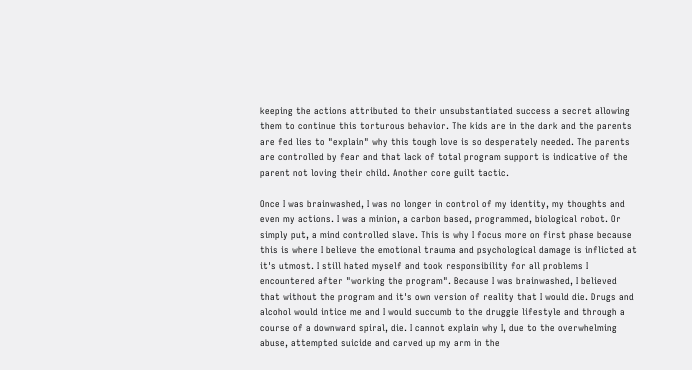keeping the actions attributed to their unsubstantiated success a secret allowing them to continue this torturous behavior. The kids are in the dark and the parents are fed lies to "explain" why this tough love is so desperately needed. The parents are controlled by fear and that lack of total program support is indicative of the parent not loving their child. Another core guilt tactic.

Once I was brainwashed, I was no longer in control of my identity, my thoughts and even my actions. I was a minion, a carbon based, programmed, biological robot. Or simply put, a mind controlled slave. This is why I focus more on first phase because this is where I believe the emotional trauma and psychological damage is inflicted at it's utmost. I still hated myself and took responsibility for all problems I encountered after "working the program". Because I was brainwashed, I believed that without the program and it's own version of reality that I would die. Drugs and alcohol would intice me and I would succumb to the druggie lifestyle and through a course of a downward spiral, die. I cannot explain why I, due to the overwhelming abuse, attempted suicide and carved up my arm in the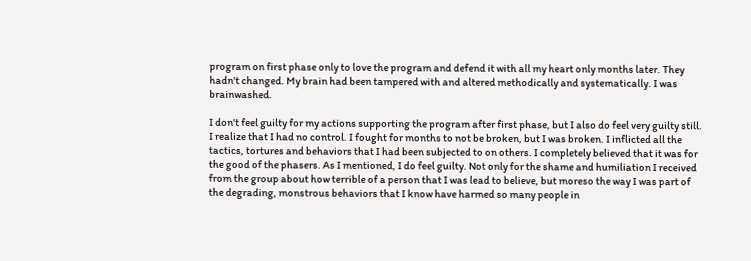program on first phase only to love the program and defend it with all my heart only months later. They hadn't changed. My brain had been tampered with and altered methodically and systematically. I was brainwashed.

I don't feel guilty for my actions supporting the program after first phase, but I also do feel very guilty still.  I realize that I had no control. I fought for months to not be broken, but I was broken. I inflicted all the tactics, tortures and behaviors that I had been subjected to on others. I completely believed that it was for the good of the phasers. As I mentioned, I do feel guilty. Not only for the shame and humiliation I received from the group about how terrible of a person that I was lead to believe, but moreso the way I was part of the degrading, monstrous behaviors that I know have harmed so many people in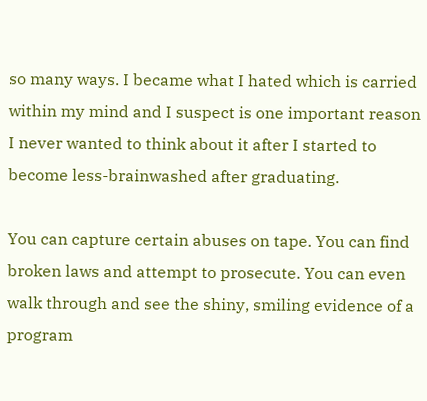so many ways. I became what I hated which is carried within my mind and I suspect is one important reason I never wanted to think about it after I started to become less-brainwashed after graduating.

You can capture certain abuses on tape. You can find broken laws and attempt to prosecute. You can even walk through and see the shiny, smiling evidence of a program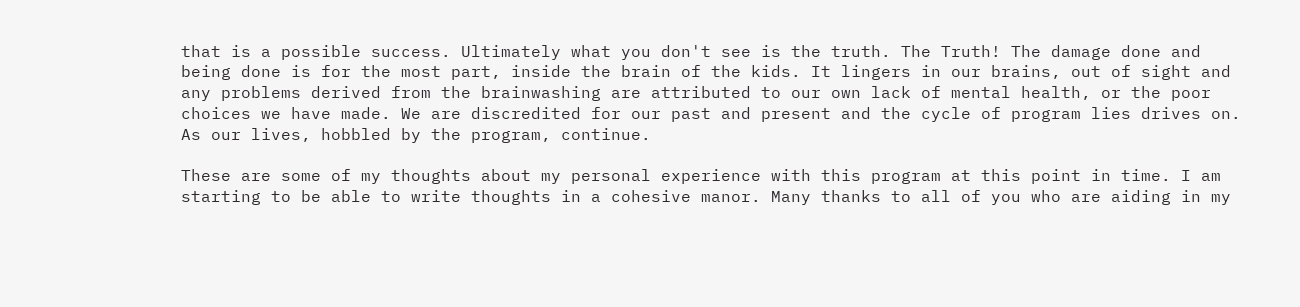that is a possible success. Ultimately what you don't see is the truth. The Truth! The damage done and being done is for the most part, inside the brain of the kids. It lingers in our brains, out of sight and any problems derived from the brainwashing are attributed to our own lack of mental health, or the poor choices we have made. We are discredited for our past and present and the cycle of program lies drives on. As our lives, hobbled by the program, continue.

These are some of my thoughts about my personal experience with this program at this point in time. I am starting to be able to write thoughts in a cohesive manor. Many thanks to all of you who are aiding in my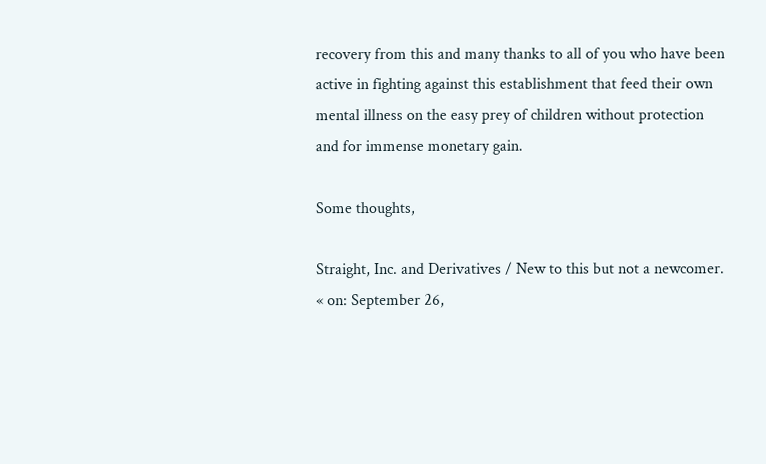recovery from this and many thanks to all of you who have been active in fighting against this establishment that feed their own mental illness on the easy prey of children without protection and for immense monetary gain.

Some thoughts,

Straight, Inc. and Derivatives / New to this but not a newcomer.
« on: September 26,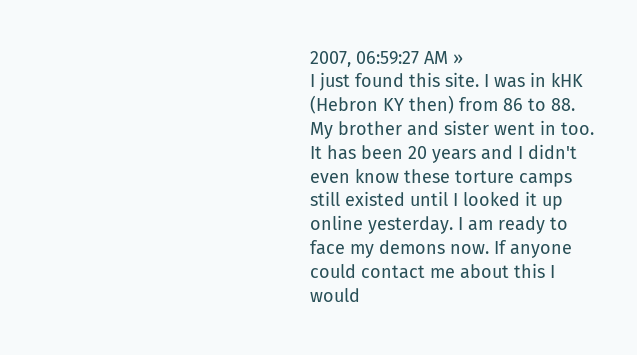2007, 06:59:27 AM »
I just found this site. I was in kHK (Hebron KY then) from 86 to 88. My brother and sister went in too. It has been 20 years and I didn't even know these torture camps still existed until I looked it up online yesterday. I am ready to face my demons now. If anyone could contact me about this I would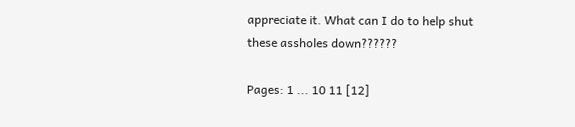appreciate it. What can I do to help shut these assholes down??????

Pages: 1 ... 10 11 [12]